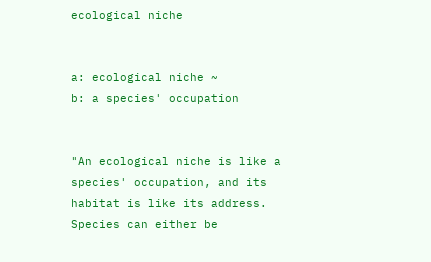ecological niche


a: ecological niche ~
b: a species' occupation


"An ecological niche is like a species' occupation, and its habitat is like its address. Species can either be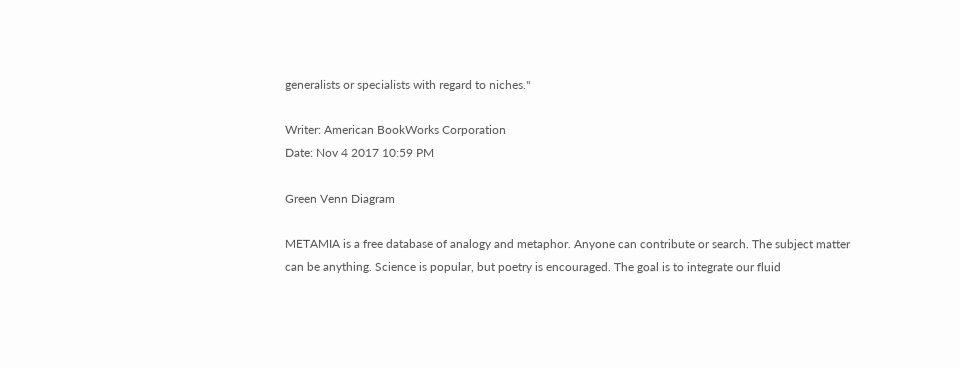generalists or specialists with regard to niches."

Writer: American BookWorks Corporation
Date: Nov 4 2017 10:59 PM

Green Venn Diagram

METAMIA is a free database of analogy and metaphor. Anyone can contribute or search. The subject matter can be anything. Science is popular, but poetry is encouraged. The goal is to integrate our fluid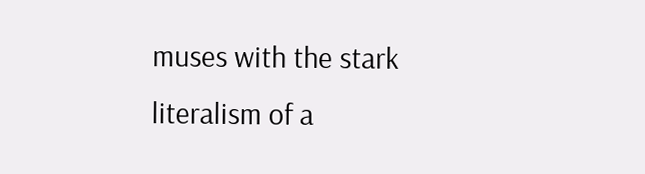muses with the stark literalism of a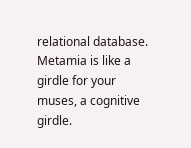relational database. Metamia is like a girdle for your muses, a cognitive girdle.